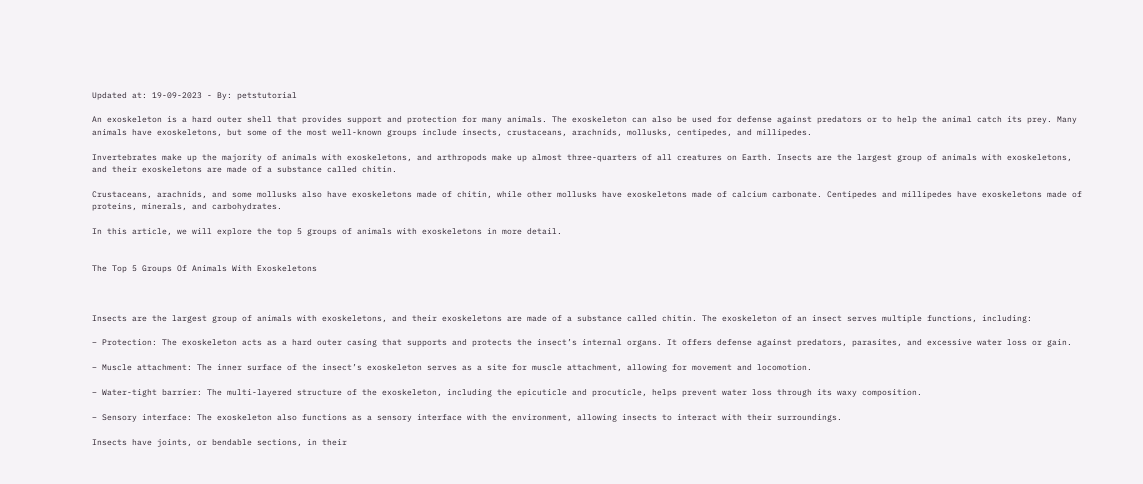Updated at: 19-09-2023 - By: petstutorial

An exoskeleton is a hard outer shell that provides support and protection for many animals. The exoskeleton can also be used for defense against predators or to help the animal catch its prey. Many animals have exoskeletons, but some of the most well-known groups include insects, crustaceans, arachnids, mollusks, centipedes, and millipedes.

Invertebrates make up the majority of animals with exoskeletons, and arthropods make up almost three-quarters of all creatures on Earth. Insects are the largest group of animals with exoskeletons, and their exoskeletons are made of a substance called chitin.

Crustaceans, arachnids, and some mollusks also have exoskeletons made of chitin, while other mollusks have exoskeletons made of calcium carbonate. Centipedes and millipedes have exoskeletons made of proteins, minerals, and carbohydrates.

In this article, we will explore the top 5 groups of animals with exoskeletons in more detail.


The Top 5 Groups Of Animals With Exoskeletons



Insects are the largest group of animals with exoskeletons, and their exoskeletons are made of a substance called chitin. The exoskeleton of an insect serves multiple functions, including:

– Protection: The exoskeleton acts as a hard outer casing that supports and protects the insect’s internal organs. It offers defense against predators, parasites, and excessive water loss or gain.

– Muscle attachment: The inner surface of the insect’s exoskeleton serves as a site for muscle attachment, allowing for movement and locomotion.

– Water-tight barrier: The multi-layered structure of the exoskeleton, including the epicuticle and procuticle, helps prevent water loss through its waxy composition.

– Sensory interface: The exoskeleton also functions as a sensory interface with the environment, allowing insects to interact with their surroundings.

Insects have joints, or bendable sections, in their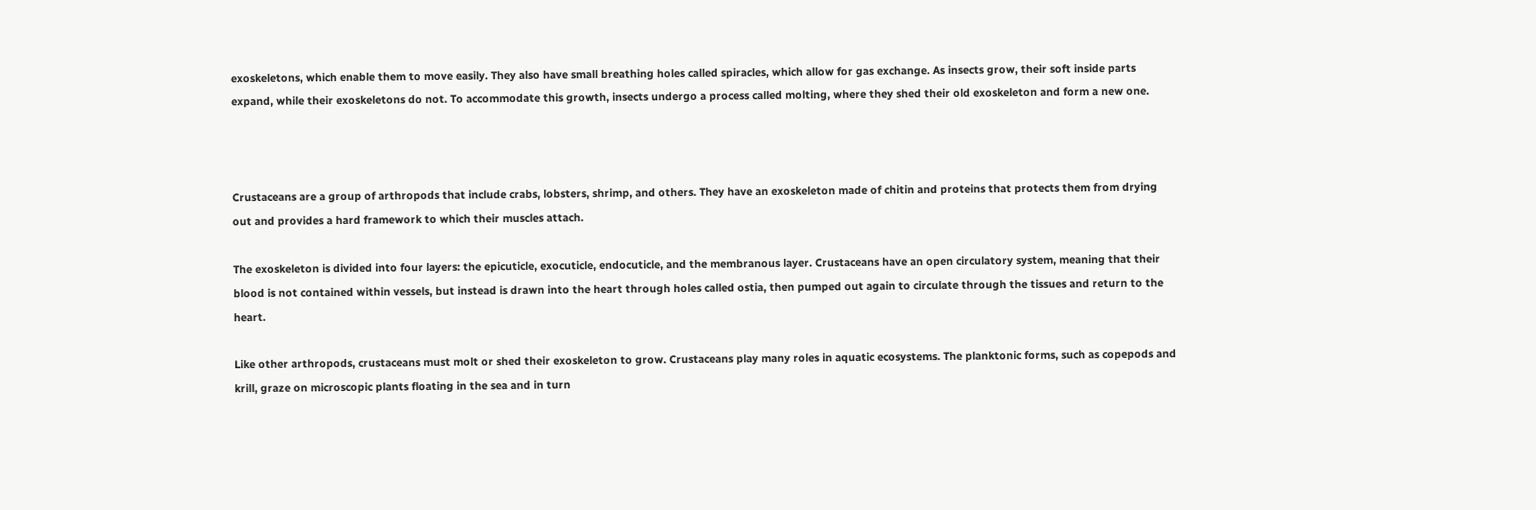exoskeletons, which enable them to move easily. They also have small breathing holes called spiracles, which allow for gas exchange. As insects grow, their soft inside parts expand, while their exoskeletons do not. To accommodate this growth, insects undergo a process called molting, where they shed their old exoskeleton and form a new one.



Crustaceans are a group of arthropods that include crabs, lobsters, shrimp, and others. They have an exoskeleton made of chitin and proteins that protects them from drying out and provides a hard framework to which their muscles attach.

The exoskeleton is divided into four layers: the epicuticle, exocuticle, endocuticle, and the membranous layer. Crustaceans have an open circulatory system, meaning that their blood is not contained within vessels, but instead is drawn into the heart through holes called ostia, then pumped out again to circulate through the tissues and return to the heart.

Like other arthropods, crustaceans must molt or shed their exoskeleton to grow. Crustaceans play many roles in aquatic ecosystems. The planktonic forms, such as copepods and krill, graze on microscopic plants floating in the sea and in turn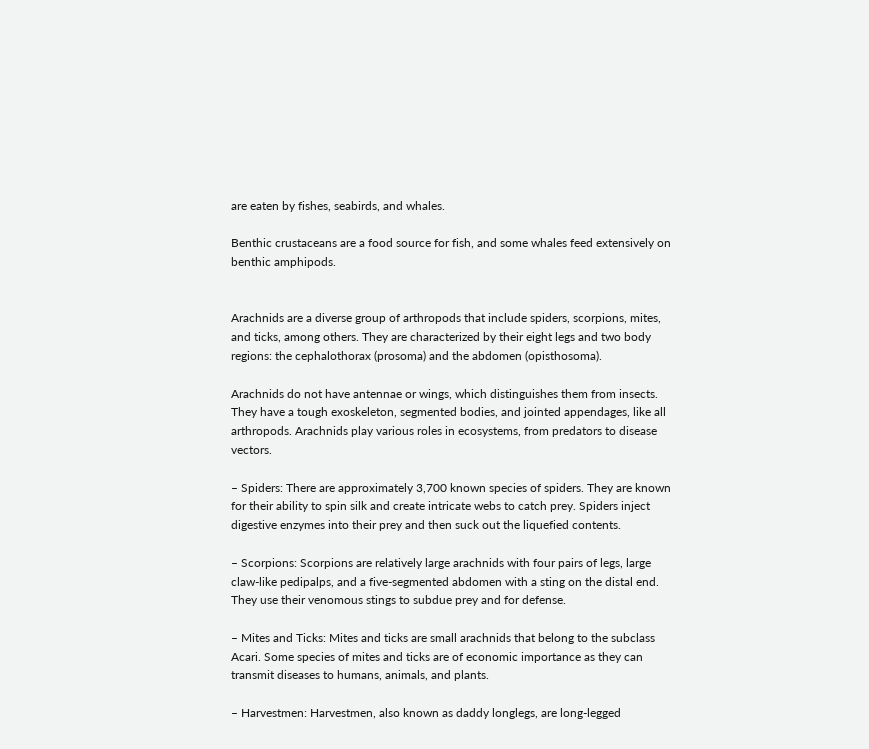are eaten by fishes, seabirds, and whales.

Benthic crustaceans are a food source for fish, and some whales feed extensively on benthic amphipods.


Arachnids are a diverse group of arthropods that include spiders, scorpions, mites, and ticks, among others. They are characterized by their eight legs and two body regions: the cephalothorax (prosoma) and the abdomen (opisthosoma).

Arachnids do not have antennae or wings, which distinguishes them from insects. They have a tough exoskeleton, segmented bodies, and jointed appendages, like all arthropods. Arachnids play various roles in ecosystems, from predators to disease vectors.

– Spiders: There are approximately 3,700 known species of spiders. They are known for their ability to spin silk and create intricate webs to catch prey. Spiders inject digestive enzymes into their prey and then suck out the liquefied contents.

– Scorpions: Scorpions are relatively large arachnids with four pairs of legs, large claw-like pedipalps, and a five-segmented abdomen with a sting on the distal end. They use their venomous stings to subdue prey and for defense.

– Mites and Ticks: Mites and ticks are small arachnids that belong to the subclass Acari. Some species of mites and ticks are of economic importance as they can transmit diseases to humans, animals, and plants.

– Harvestmen: Harvestmen, also known as daddy longlegs, are long-legged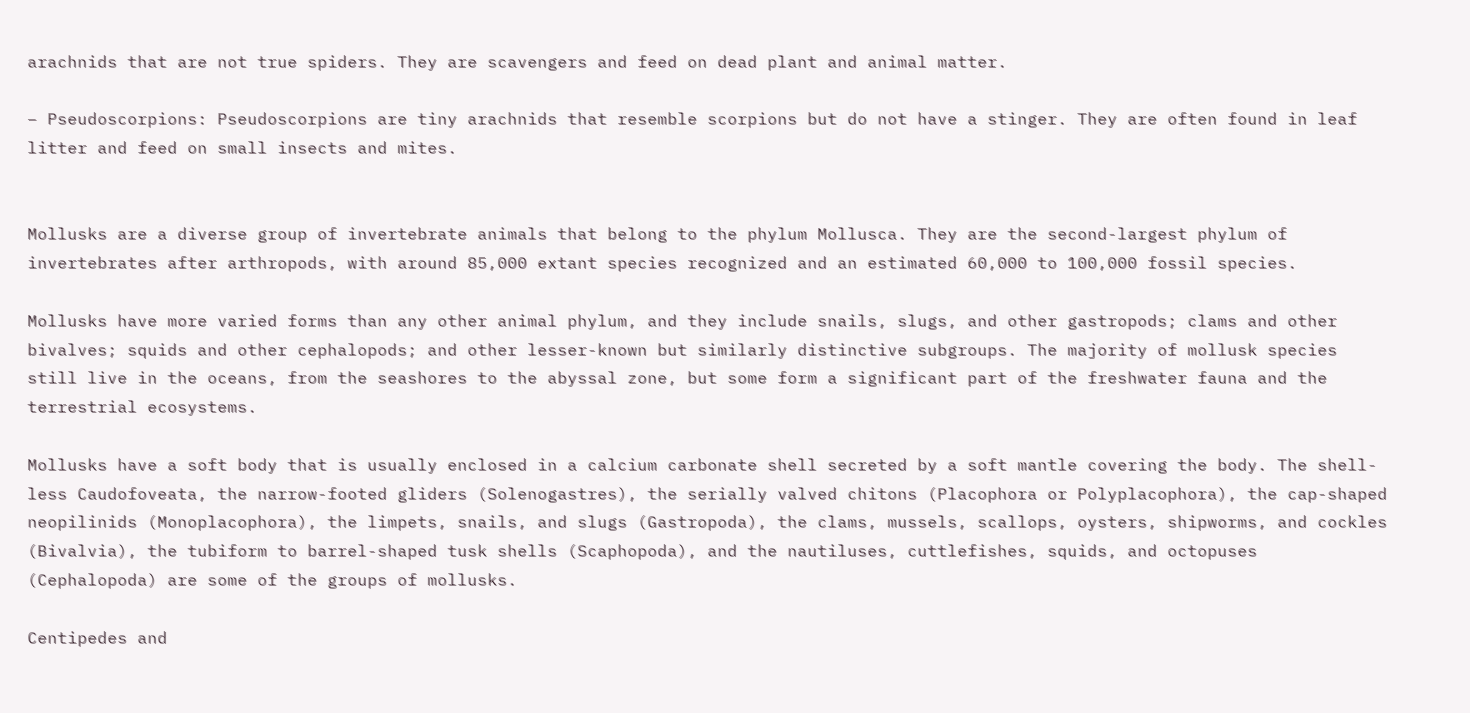arachnids that are not true spiders. They are scavengers and feed on dead plant and animal matter.

– Pseudoscorpions: Pseudoscorpions are tiny arachnids that resemble scorpions but do not have a stinger. They are often found in leaf litter and feed on small insects and mites.


Mollusks are a diverse group of invertebrate animals that belong to the phylum Mollusca. They are the second-largest phylum of invertebrates after arthropods, with around 85,000 extant species recognized and an estimated 60,000 to 100,000 fossil species.

Mollusks have more varied forms than any other animal phylum, and they include snails, slugs, and other gastropods; clams and other bivalves; squids and other cephalopods; and other lesser-known but similarly distinctive subgroups. The majority of mollusk species still live in the oceans, from the seashores to the abyssal zone, but some form a significant part of the freshwater fauna and the terrestrial ecosystems.

Mollusks have a soft body that is usually enclosed in a calcium carbonate shell secreted by a soft mantle covering the body. The shell-less Caudofoveata, the narrow-footed gliders (Solenogastres), the serially valved chitons (Placophora or Polyplacophora), the cap-shaped neopilinids (Monoplacophora), the limpets, snails, and slugs (Gastropoda), the clams, mussels, scallops, oysters, shipworms, and cockles (Bivalvia), the tubiform to barrel-shaped tusk shells (Scaphopoda), and the nautiluses, cuttlefishes, squids, and octopuses (Cephalopoda) are some of the groups of mollusks.

Centipedes and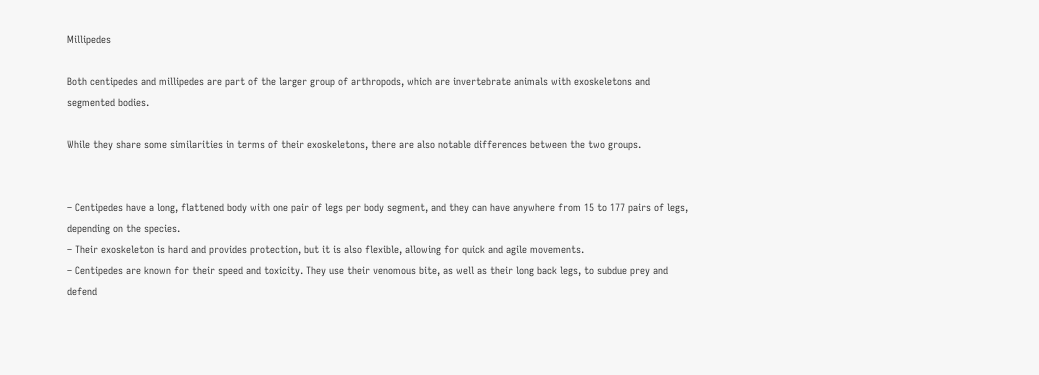Millipedes

Both centipedes and millipedes are part of the larger group of arthropods, which are invertebrate animals with exoskeletons and segmented bodies.

While they share some similarities in terms of their exoskeletons, there are also notable differences between the two groups.


– Centipedes have a long, flattened body with one pair of legs per body segment, and they can have anywhere from 15 to 177 pairs of legs, depending on the species.
– Their exoskeleton is hard and provides protection, but it is also flexible, allowing for quick and agile movements.
– Centipedes are known for their speed and toxicity. They use their venomous bite, as well as their long back legs, to subdue prey and defend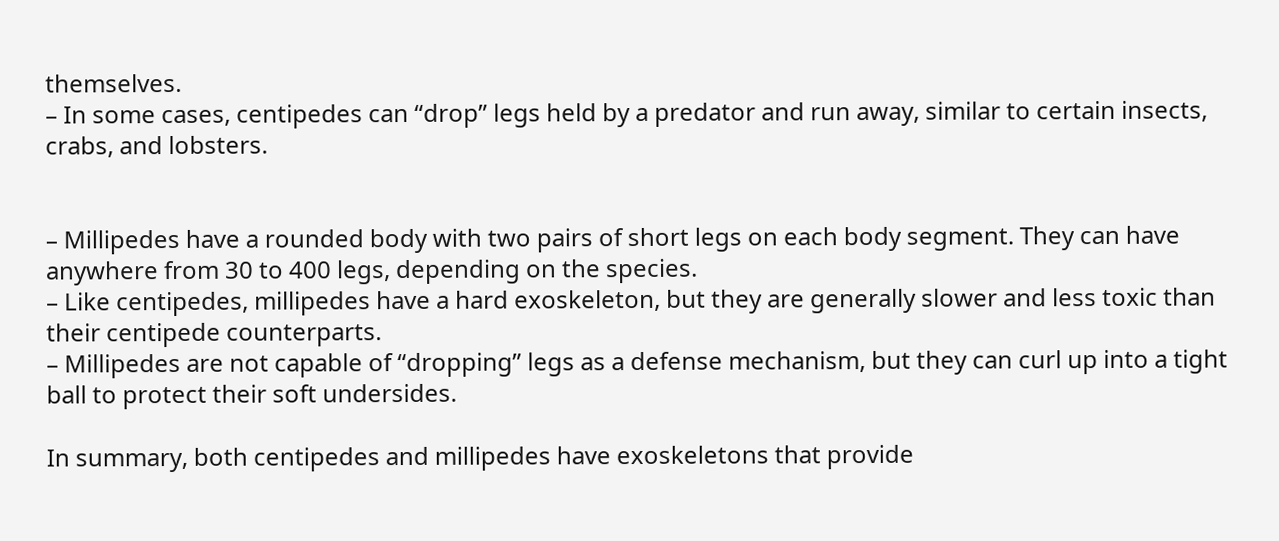themselves.
– In some cases, centipedes can “drop” legs held by a predator and run away, similar to certain insects, crabs, and lobsters.


– Millipedes have a rounded body with two pairs of short legs on each body segment. They can have anywhere from 30 to 400 legs, depending on the species.
– Like centipedes, millipedes have a hard exoskeleton, but they are generally slower and less toxic than their centipede counterparts.
– Millipedes are not capable of “dropping” legs as a defense mechanism, but they can curl up into a tight ball to protect their soft undersides.

In summary, both centipedes and millipedes have exoskeletons that provide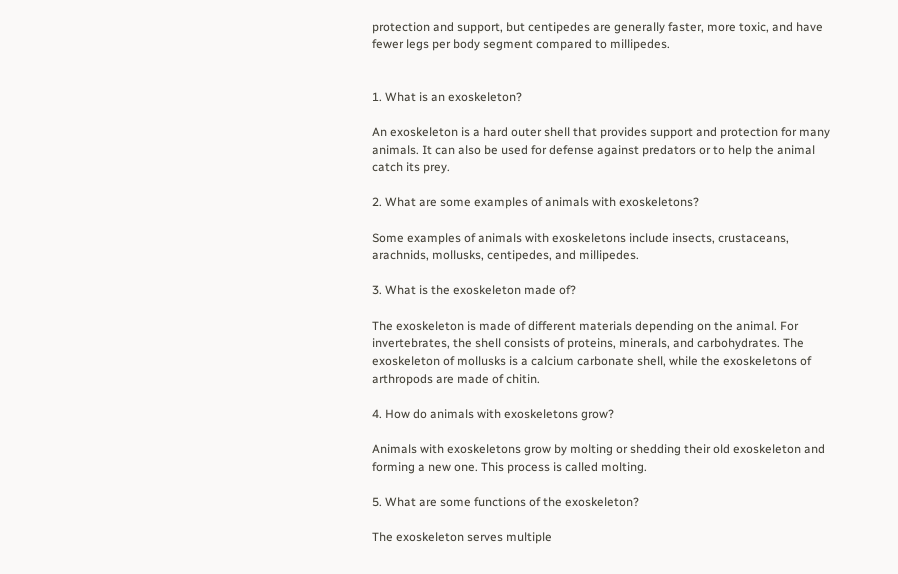protection and support, but centipedes are generally faster, more toxic, and have fewer legs per body segment compared to millipedes.


1. What is an exoskeleton?

An exoskeleton is a hard outer shell that provides support and protection for many animals. It can also be used for defense against predators or to help the animal catch its prey.

2. What are some examples of animals with exoskeletons?

Some examples of animals with exoskeletons include insects, crustaceans, arachnids, mollusks, centipedes, and millipedes.

3. What is the exoskeleton made of?

The exoskeleton is made of different materials depending on the animal. For invertebrates, the shell consists of proteins, minerals, and carbohydrates. The exoskeleton of mollusks is a calcium carbonate shell, while the exoskeletons of arthropods are made of chitin.

4. How do animals with exoskeletons grow?

Animals with exoskeletons grow by molting or shedding their old exoskeleton and forming a new one. This process is called molting.

5. What are some functions of the exoskeleton?

The exoskeleton serves multiple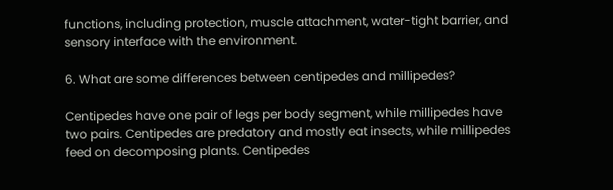functions, including protection, muscle attachment, water-tight barrier, and sensory interface with the environment.

6. What are some differences between centipedes and millipedes?

Centipedes have one pair of legs per body segment, while millipedes have two pairs. Centipedes are predatory and mostly eat insects, while millipedes feed on decomposing plants. Centipedes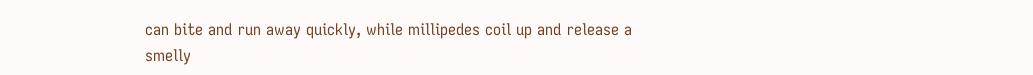can bite and run away quickly, while millipedes coil up and release a smelly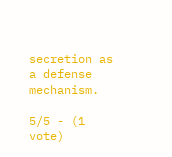secretion as a defense mechanism.

5/5 - (1 vote)